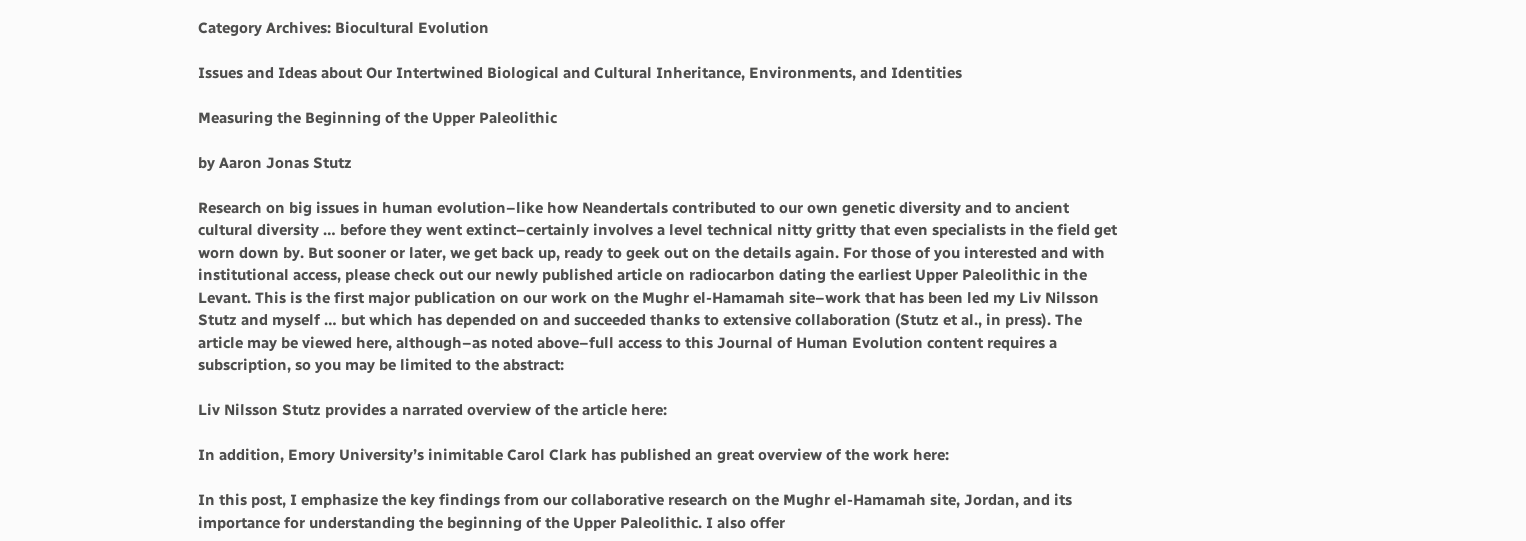Category Archives: Biocultural Evolution

Issues and Ideas about Our Intertwined Biological and Cultural Inheritance, Environments, and Identities

Measuring the Beginning of the Upper Paleolithic

by Aaron Jonas Stutz

Research on big issues in human evolution–like how Neandertals contributed to our own genetic diversity and to ancient cultural diversity … before they went extinct–certainly involves a level technical nitty gritty that even specialists in the field get worn down by. But sooner or later, we get back up, ready to geek out on the details again. For those of you interested and with institutional access, please check out our newly published article on radiocarbon dating the earliest Upper Paleolithic in the Levant. This is the first major publication on our work on the Mughr el-Hamamah site–work that has been led my Liv Nilsson Stutz and myself … but which has depended on and succeeded thanks to extensive collaboration (Stutz et al., in press). The article may be viewed here, although–as noted above–full access to this Journal of Human Evolution content requires a subscription, so you may be limited to the abstract:

Liv Nilsson Stutz provides a narrated overview of the article here:

In addition, Emory University’s inimitable Carol Clark has published an great overview of the work here:

In this post, I emphasize the key findings from our collaborative research on the Mughr el-Hamamah site, Jordan, and its importance for understanding the beginning of the Upper Paleolithic. I also offer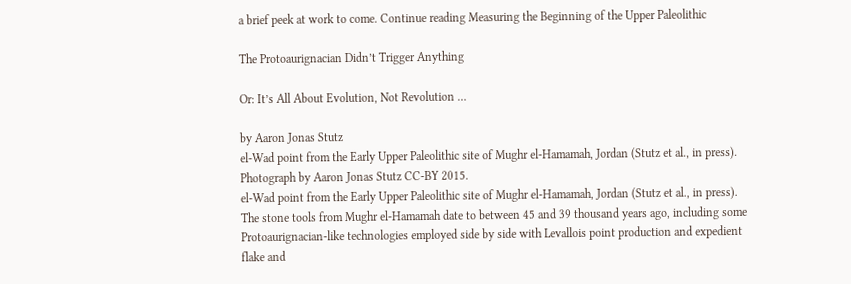a brief peek at work to come. Continue reading Measuring the Beginning of the Upper Paleolithic

The Protoaurignacian Didn’t Trigger Anything

Or: It’s All About Evolution, Not Revolution …

by Aaron Jonas Stutz
el-Wad point from the Early Upper Paleolithic site of Mughr el-Hamamah, Jordan (Stutz et al., in press). Photograph by Aaron Jonas Stutz CC-BY 2015.
el-Wad point from the Early Upper Paleolithic site of Mughr el-Hamamah, Jordan (Stutz et al., in press). The stone tools from Mughr el-Hamamah date to between 45 and 39 thousand years ago, including some Protoaurignacian-like technologies employed side by side with Levallois point production and expedient flake and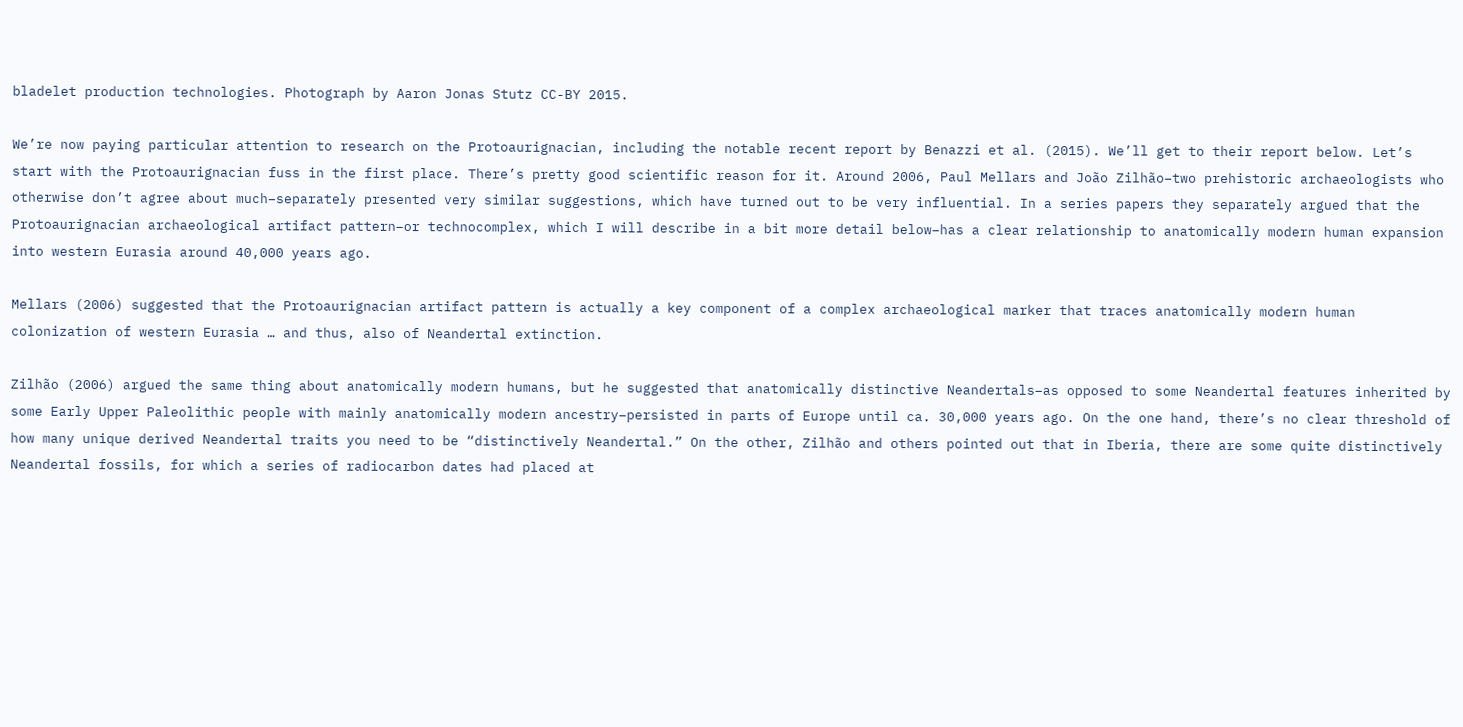bladelet production technologies. Photograph by Aaron Jonas Stutz CC-BY 2015.

We’re now paying particular attention to research on the Protoaurignacian, including the notable recent report by Benazzi et al. (2015). We’ll get to their report below. Let’s start with the Protoaurignacian fuss in the first place. There’s pretty good scientific reason for it. Around 2006, Paul Mellars and João Zilhão–two prehistoric archaeologists who otherwise don’t agree about much–separately presented very similar suggestions, which have turned out to be very influential. In a series papers they separately argued that the Protoaurignacian archaeological artifact pattern–or technocomplex, which I will describe in a bit more detail below–has a clear relationship to anatomically modern human expansion into western Eurasia around 40,000 years ago.

Mellars (2006) suggested that the Protoaurignacian artifact pattern is actually a key component of a complex archaeological marker that traces anatomically modern human colonization of western Eurasia … and thus, also of Neandertal extinction.

Zilhão (2006) argued the same thing about anatomically modern humans, but he suggested that anatomically distinctive Neandertals–as opposed to some Neandertal features inherited by some Early Upper Paleolithic people with mainly anatomically modern ancestry–persisted in parts of Europe until ca. 30,000 years ago. On the one hand, there’s no clear threshold of how many unique derived Neandertal traits you need to be “distinctively Neandertal.” On the other, Zilhão and others pointed out that in Iberia, there are some quite distinctively Neandertal fossils, for which a series of radiocarbon dates had placed at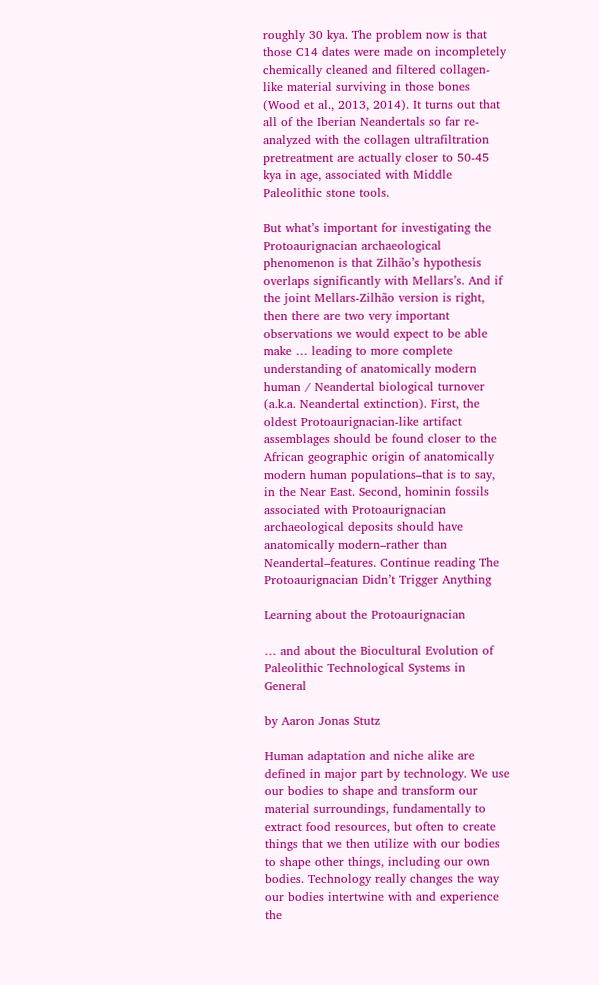roughly 30 kya. The problem now is that those C14 dates were made on incompletely chemically cleaned and filtered collagen-like material surviving in those bones (Wood et al., 2013, 2014). It turns out that all of the Iberian Neandertals so far re-analyzed with the collagen ultrafiltration pretreatment are actually closer to 50-45 kya in age, associated with Middle Paleolithic stone tools.

But what’s important for investigating the Protoaurignacian archaeological phenomenon is that Zilhão’s hypothesis overlaps significantly with Mellars’s. And if the joint Mellars-Zilhão version is right, then there are two very important observations we would expect to be able make … leading to more complete understanding of anatomically modern human / Neandertal biological turnover (a.k.a. Neandertal extinction). First, the oldest Protoaurignacian-like artifact assemblages should be found closer to the African geographic origin of anatomically modern human populations–that is to say, in the Near East. Second, hominin fossils associated with Protoaurignacian archaeological deposits should have anatomically modern–rather than Neandertal–features. Continue reading The Protoaurignacian Didn’t Trigger Anything

Learning about the Protoaurignacian

… and about the Biocultural Evolution of Paleolithic Technological Systems in General

by Aaron Jonas Stutz

Human adaptation and niche alike are defined in major part by technology. We use our bodies to shape and transform our material surroundings, fundamentally to extract food resources, but often to create things that we then utilize with our bodies to shape other things, including our own bodies. Technology really changes the way our bodies intertwine with and experience the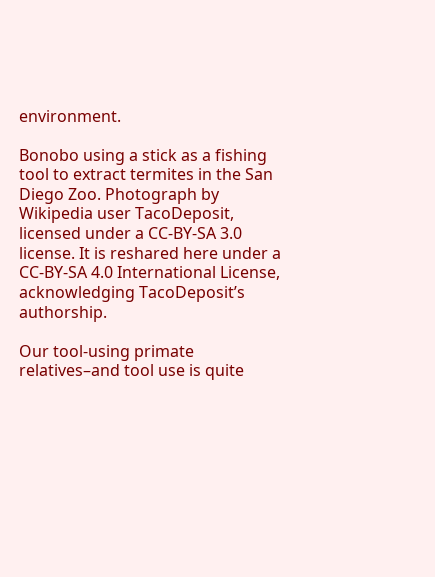environment.

Bonobo using a stick as a fishing tool to extract termites in the San Diego Zoo. Photograph by Wikipedia user TacoDeposit, licensed under a CC-BY-SA 3.0 license. It is reshared here under a CC-BY-SA 4.0 International License, acknowledging TacoDeposit’s authorship.

Our tool-using primate relatives–and tool use is quite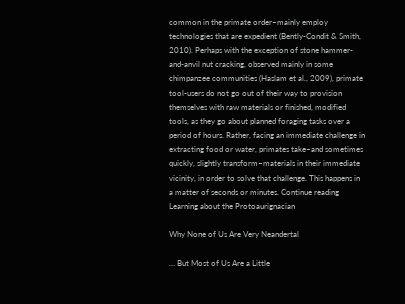common in the primate order–mainly employ technologies that are expedient (Bently-Condit & Smith, 2010). Perhaps with the exception of stone hammer-and-anvil nut cracking, observed mainly in some chimpanzee communities (Haslam et al., 2009), primate tool-users do not go out of their way to provision themselves with raw materials or finished, modified tools, as they go about planned foraging tasks over a period of hours. Rather, facing an immediate challenge in extracting food or water, primates take–and sometimes quickly, slightly transform–materials in their immediate vicinity, in order to solve that challenge. This happens in a matter of seconds or minutes. Continue reading Learning about the Protoaurignacian

Why None of Us Are Very Neandertal

… But Most of Us Are a Little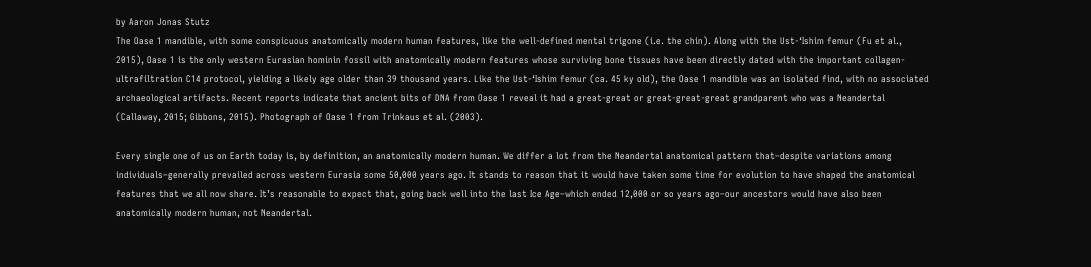by Aaron Jonas Stutz
The Oase 1 mandible, with some conspicuous anatomically modern human features, like the well-defined mental trigone (i.e. the chin). Along with the Ust-‘Ishim femur (Fu et al., 2015), Oase 1 is the only western Eurasian hominin fossil with anatomically modern features whose surviving bone tissues have been directly dated with the important collagen-ultrafiltration C14 protocol, yielding a likely age older than 39 thousand years. Like the Ust-‘Ishim femur (ca. 45 ky old), the Oase 1 mandible was an isolated find, with no associated archaeological artifacts. Recent reports indicate that ancient bits of DNA from Oase 1 reveal it had a great-great or great-great-great grandparent who was a Neandertal (Callaway, 2015; Gibbons, 2015). Photograph of Oase 1 from Trinkaus et al. (2003).

Every single one of us on Earth today is, by definition, an anatomically modern human. We differ a lot from the Neandertal anatomical pattern that–despite variations among individuals–generally prevailed across western Eurasia some 50,000 years ago. It stands to reason that it would have taken some time for evolution to have shaped the anatomical features that we all now share. It’s reasonable to expect that, going back well into the last Ice Age–which ended 12,000 or so years ago–our ancestors would have also been anatomically modern human, not Neandertal.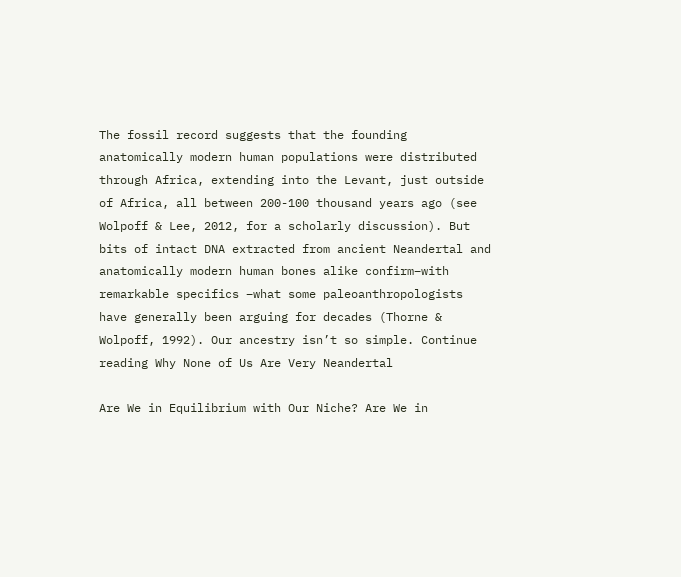The fossil record suggests that the founding anatomically modern human populations were distributed through Africa, extending into the Levant, just outside of Africa, all between 200-100 thousand years ago (see Wolpoff & Lee, 2012, for a scholarly discussion). But bits of intact DNA extracted from ancient Neandertal and anatomically modern human bones alike confirm–with remarkable specifics –what some paleoanthropologists have generally been arguing for decades (Thorne & Wolpoff, 1992). Our ancestry isn’t so simple. Continue reading Why None of Us Are Very Neandertal

Are We in Equilibrium with Our Niche? Are We in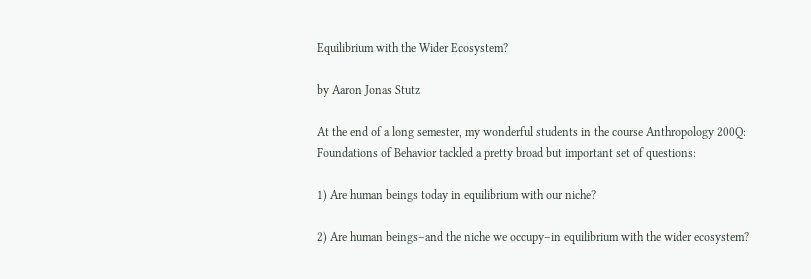Equilibrium with the Wider Ecosystem?

by Aaron Jonas Stutz

At the end of a long semester, my wonderful students in the course Anthropology 200Q: Foundations of Behavior tackled a pretty broad but important set of questions:

1) Are human beings today in equilibrium with our niche?

2) Are human beings–and the niche we occupy–in equilibrium with the wider ecosystem?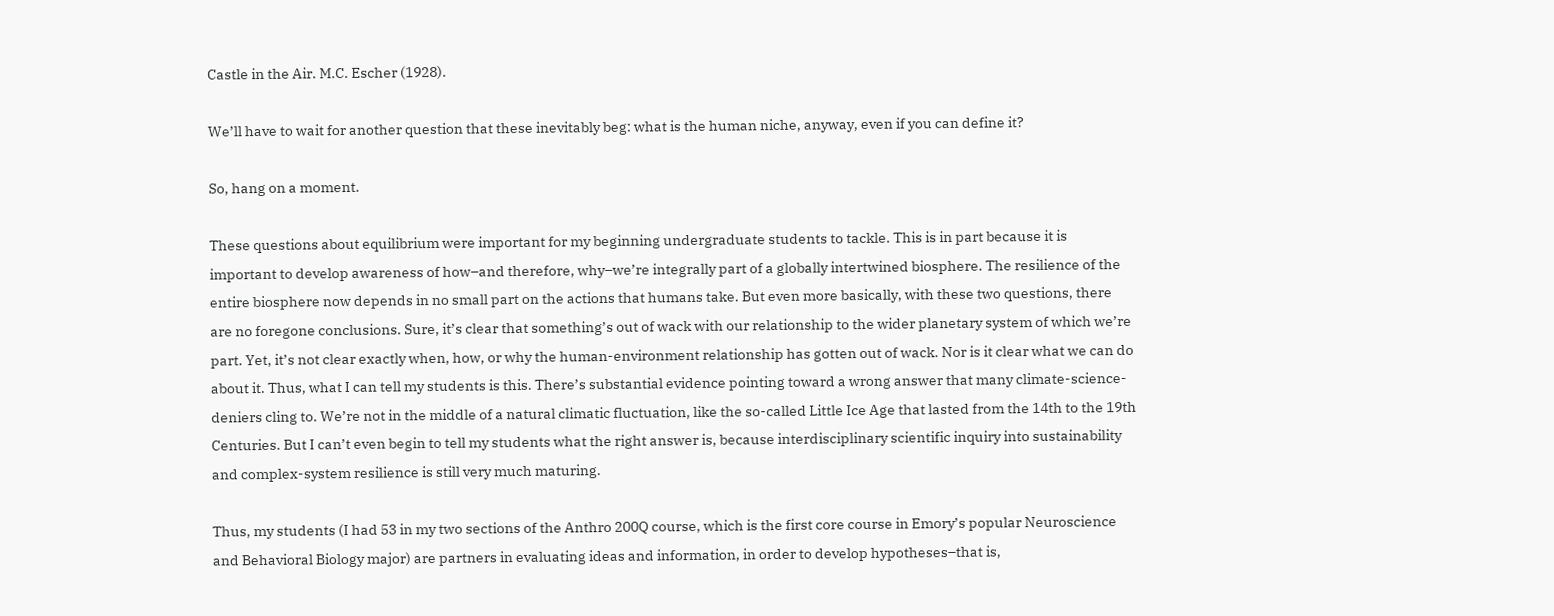Castle in the Air. M.C. Escher (1928).

We’ll have to wait for another question that these inevitably beg: what is the human niche, anyway, even if you can define it?

So, hang on a moment.

These questions about equilibrium were important for my beginning undergraduate students to tackle. This is in part because it is important to develop awareness of how–and therefore, why–we’re integrally part of a globally intertwined biosphere. The resilience of the entire biosphere now depends in no small part on the actions that humans take. But even more basically, with these two questions, there are no foregone conclusions. Sure, it’s clear that something’s out of wack with our relationship to the wider planetary system of which we’re part. Yet, it’s not clear exactly when, how, or why the human-environment relationship has gotten out of wack. Nor is it clear what we can do about it. Thus, what I can tell my students is this. There’s substantial evidence pointing toward a wrong answer that many climate-science-deniers cling to. We’re not in the middle of a natural climatic fluctuation, like the so-called Little Ice Age that lasted from the 14th to the 19th Centuries. But I can’t even begin to tell my students what the right answer is, because interdisciplinary scientific inquiry into sustainability and complex-system resilience is still very much maturing.

Thus, my students (I had 53 in my two sections of the Anthro 200Q course, which is the first core course in Emory’s popular Neuroscience and Behavioral Biology major) are partners in evaluating ideas and information, in order to develop hypotheses–that is,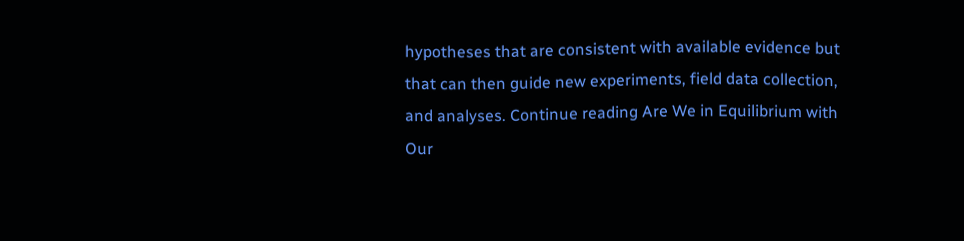hypotheses that are consistent with available evidence but that can then guide new experiments, field data collection, and analyses. Continue reading Are We in Equilibrium with Our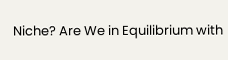Niche? Are We in Equilibrium with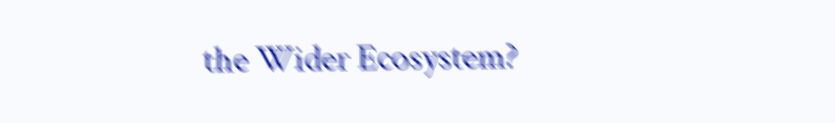the Wider Ecosystem?